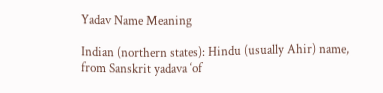Yadav Name Meaning

Indian (northern states): Hindu (usually Ahir) name, from Sanskrit yadava ‘of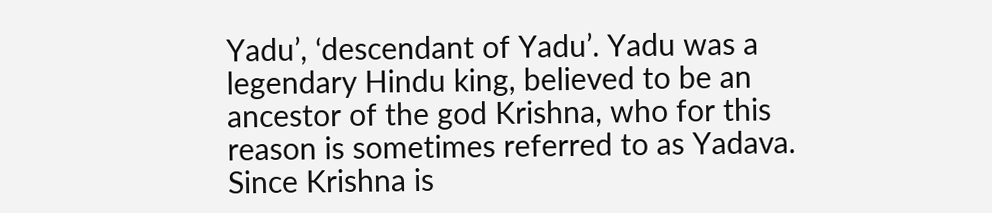Yadu’, ‘descendant of Yadu’. Yadu was a legendary Hindu king, believed to be an ancestor of the god Krishna, who for this reason is sometimes referred to as Yadava. Since Krishna is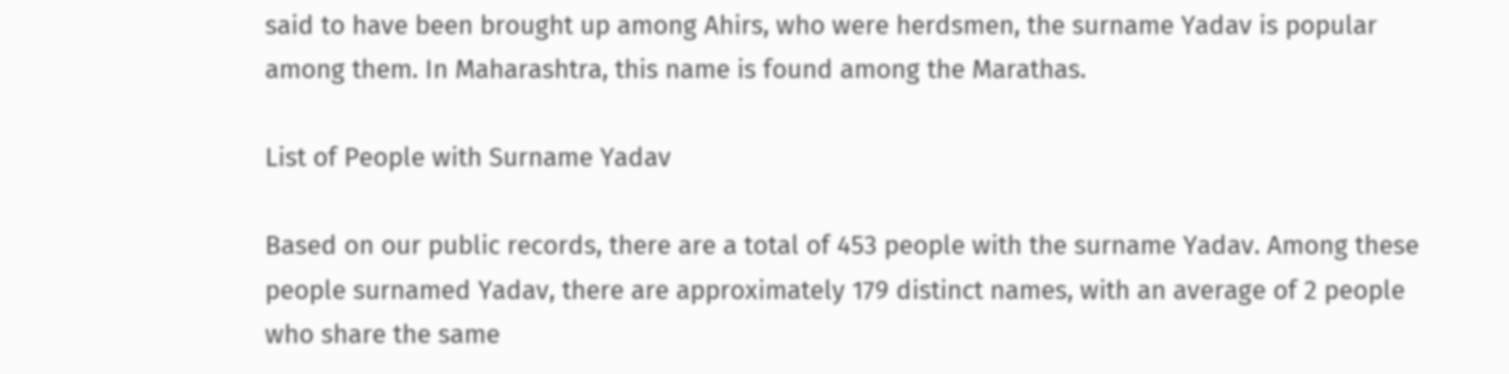said to have been brought up among Ahirs, who were herdsmen, the surname Yadav is popular among them. In Maharashtra, this name is found among the Marathas.

List of People with Surname Yadav

Based on our public records, there are a total of 453 people with the surname Yadav. Among these people surnamed Yadav, there are approximately 179 distinct names, with an average of 2 people who share the same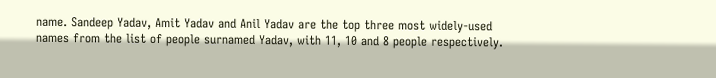name. Sandeep Yadav, Amit Yadav and Anil Yadav are the top three most widely-used names from the list of people surnamed Yadav, with 11, 10 and 8 people respectively.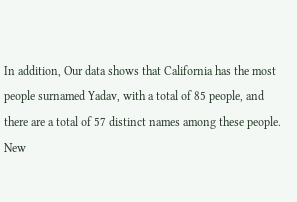In addition, Our data shows that California has the most people surnamed Yadav, with a total of 85 people, and there are a total of 57 distinct names among these people. New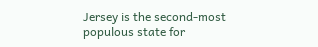Jersey is the second-most populous state for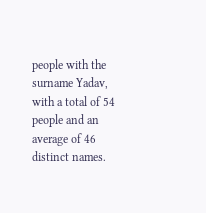people with the surname Yadav, with a total of 54 people and an average of 46 distinct names.